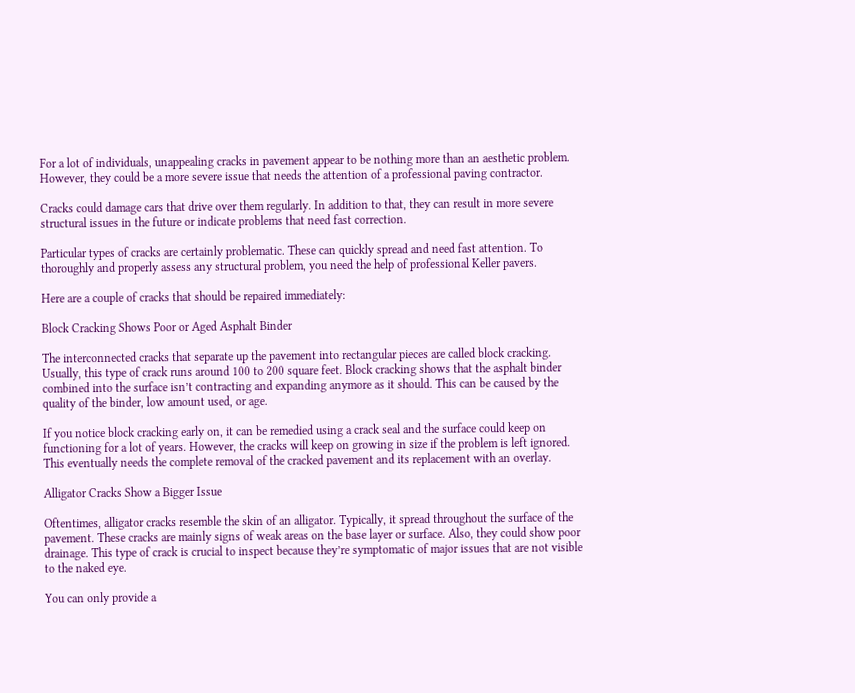For a lot of individuals, unappealing cracks in pavement appear to be nothing more than an aesthetic problem. However, they could be a more severe issue that needs the attention of a professional paving contractor.

Cracks could damage cars that drive over them regularly. In addition to that, they can result in more severe structural issues in the future or indicate problems that need fast correction.

Particular types of cracks are certainly problematic. These can quickly spread and need fast attention. To thoroughly and properly assess any structural problem, you need the help of professional Keller pavers.

Here are a couple of cracks that should be repaired immediately:

Block Cracking Shows Poor or Aged Asphalt Binder

The interconnected cracks that separate up the pavement into rectangular pieces are called block cracking. Usually, this type of crack runs around 100 to 200 square feet. Block cracking shows that the asphalt binder combined into the surface isn’t contracting and expanding anymore as it should. This can be caused by the quality of the binder, low amount used, or age.

If you notice block cracking early on, it can be remedied using a crack seal and the surface could keep on functioning for a lot of years. However, the cracks will keep on growing in size if the problem is left ignored. This eventually needs the complete removal of the cracked pavement and its replacement with an overlay.

Alligator Cracks Show a Bigger Issue

Oftentimes, alligator cracks resemble the skin of an alligator. Typically, it spread throughout the surface of the pavement. These cracks are mainly signs of weak areas on the base layer or surface. Also, they could show poor drainage. This type of crack is crucial to inspect because they’re symptomatic of major issues that are not visible to the naked eye.

You can only provide a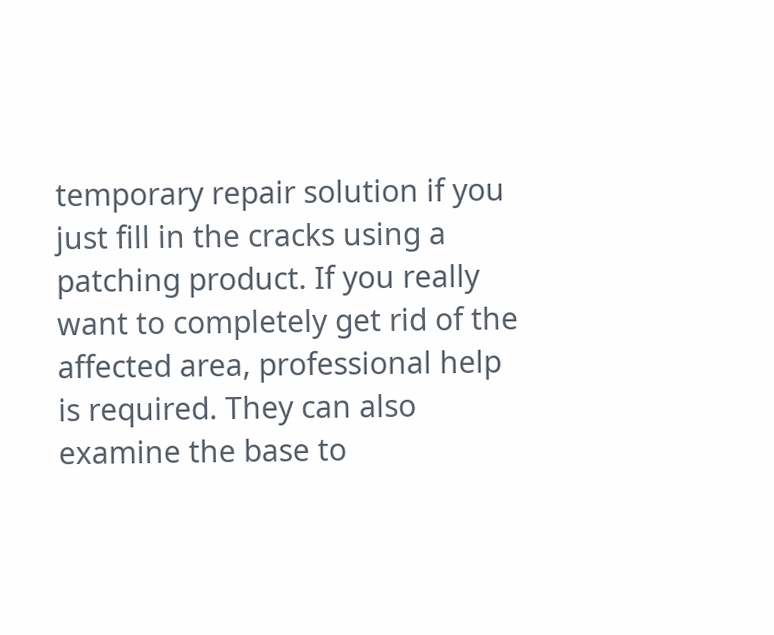temporary repair solution if you just fill in the cracks using a patching product. If you really want to completely get rid of the affected area, professional help is required. They can also examine the base to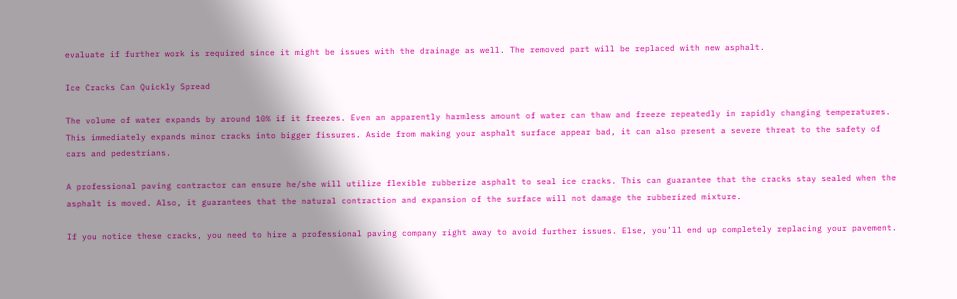evaluate if further work is required since it might be issues with the drainage as well. The removed part will be replaced with new asphalt.

Ice Cracks Can Quickly Spread

The volume of water expands by around 10% if it freezes. Even an apparently harmless amount of water can thaw and freeze repeatedly in rapidly changing temperatures. This immediately expands minor cracks into bigger fissures. Aside from making your asphalt surface appear bad, it can also present a severe threat to the safety of cars and pedestrians.

A professional paving contractor can ensure he/she will utilize flexible rubberize asphalt to seal ice cracks. This can guarantee that the cracks stay sealed when the asphalt is moved. Also, it guarantees that the natural contraction and expansion of the surface will not damage the rubberized mixture.

If you notice these cracks, you need to hire a professional paving company right away to avoid further issues. Else, you’ll end up completely replacing your pavement.